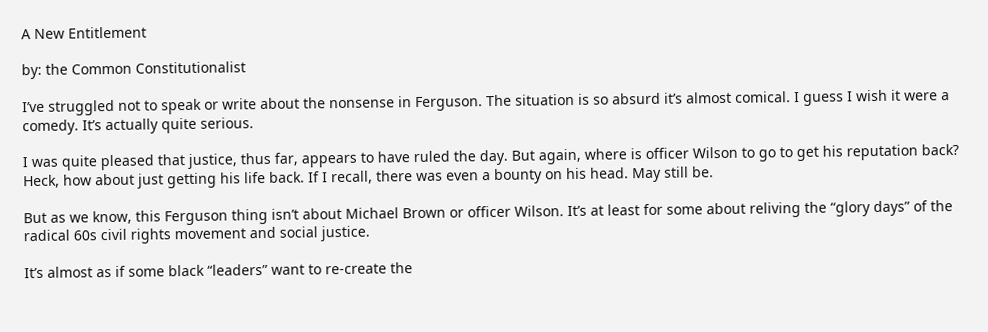A New Entitlement

by: the Common Constitutionalist

I’ve struggled not to speak or write about the nonsense in Ferguson. The situation is so absurd it’s almost comical. I guess I wish it were a comedy. It’s actually quite serious.

I was quite pleased that justice, thus far, appears to have ruled the day. But again, where is officer Wilson to go to get his reputation back? Heck, how about just getting his life back. If I recall, there was even a bounty on his head. May still be.

But as we know, this Ferguson thing isn’t about Michael Brown or officer Wilson. It’s at least for some about reliving the “glory days” of the radical 60s civil rights movement and social justice.

It’s almost as if some black “leaders” want to re-create the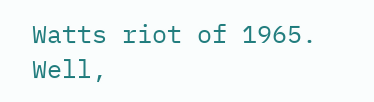Watts riot of 1965. Well,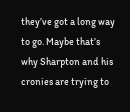they’ve got a long way to go. Maybe that’s why Sharpton and his cronies are trying to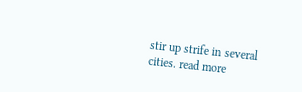stir up strife in several cities. read more